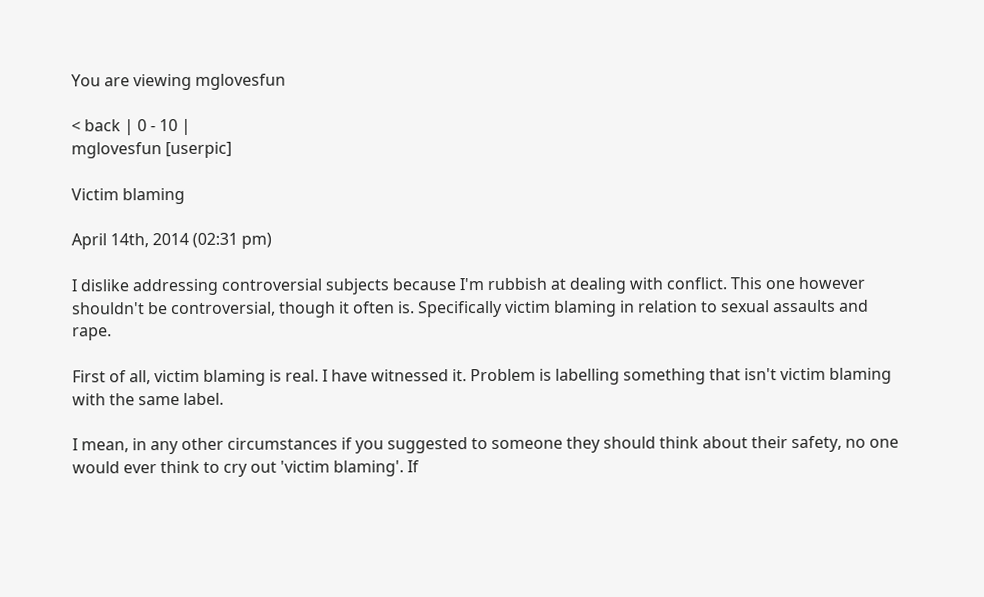You are viewing mglovesfun

< back | 0 - 10 |
mglovesfun [userpic]

Victim blaming

April 14th, 2014 (02:31 pm)

I dislike addressing controversial subjects because I'm rubbish at dealing with conflict. This one however shouldn't be controversial, though it often is. Specifically victim blaming in relation to sexual assaults and rape.

First of all, victim blaming is real. I have witnessed it. Problem is labelling something that isn't victim blaming with the same label.

I mean, in any other circumstances if you suggested to someone they should think about their safety, no one would ever think to cry out 'victim blaming'. If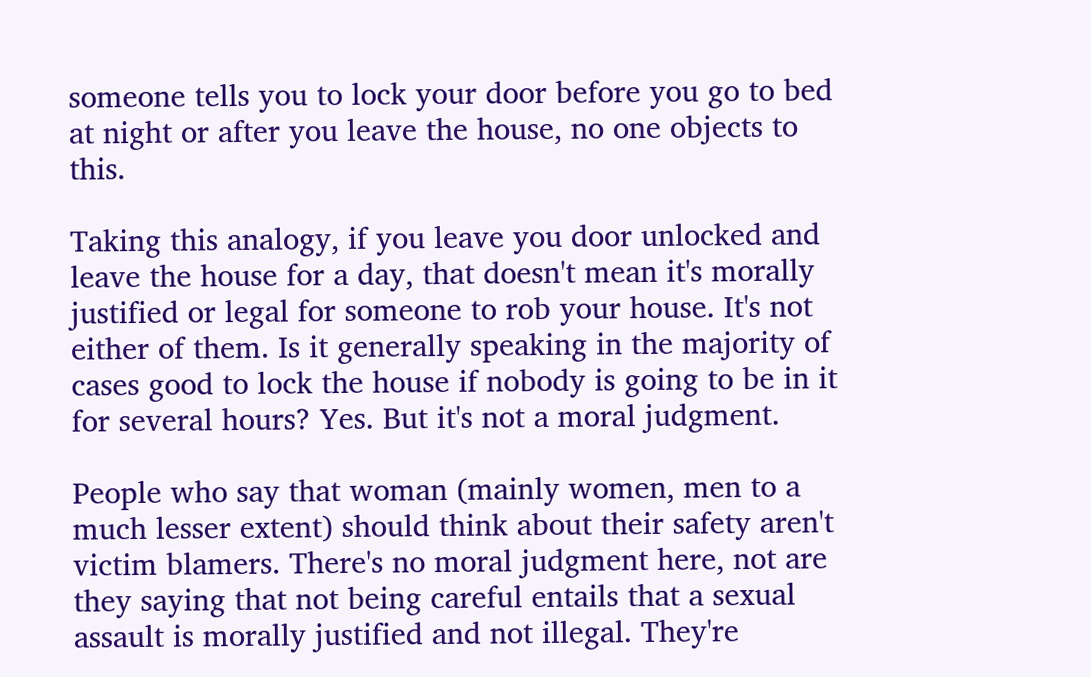someone tells you to lock your door before you go to bed at night or after you leave the house, no one objects to this.

Taking this analogy, if you leave you door unlocked and leave the house for a day, that doesn't mean it's morally justified or legal for someone to rob your house. It's not either of them. Is it generally speaking in the majority of cases good to lock the house if nobody is going to be in it for several hours? Yes. But it's not a moral judgment.

People who say that woman (mainly women, men to a much lesser extent) should think about their safety aren't victim blamers. There's no moral judgment here, not are they saying that not being careful entails that a sexual assault is morally justified and not illegal. They're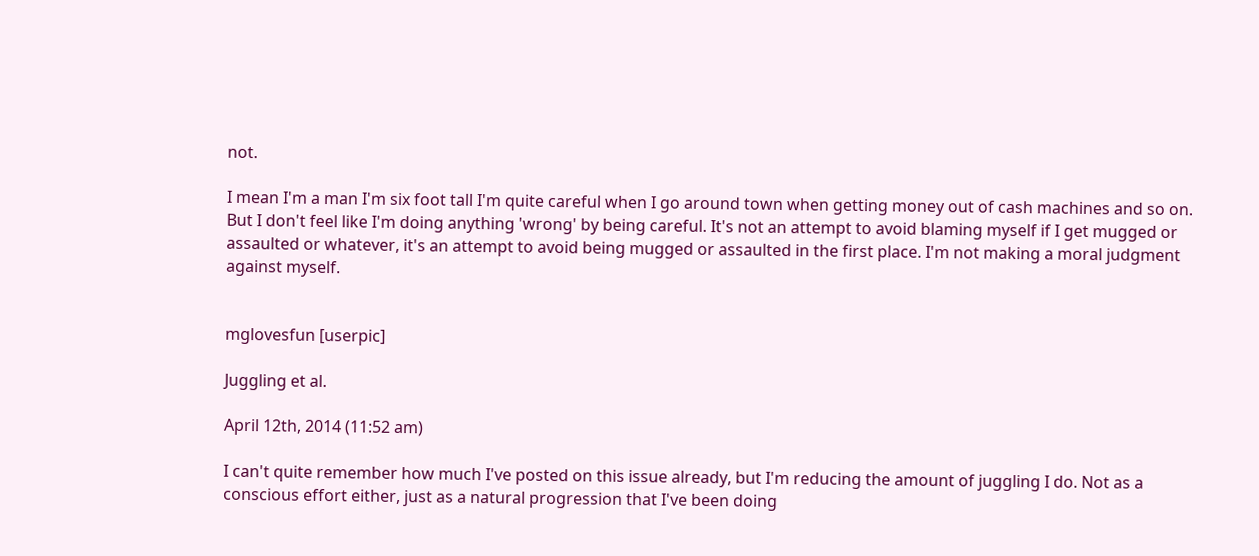not.

I mean I'm a man I'm six foot tall I'm quite careful when I go around town when getting money out of cash machines and so on. But I don't feel like I'm doing anything 'wrong' by being careful. It's not an attempt to avoid blaming myself if I get mugged or assaulted or whatever, it's an attempt to avoid being mugged or assaulted in the first place. I'm not making a moral judgment against myself.


mglovesfun [userpic]

Juggling et al.

April 12th, 2014 (11:52 am)

I can't quite remember how much I've posted on this issue already, but I'm reducing the amount of juggling I do. Not as a conscious effort either, just as a natural progression that I've been doing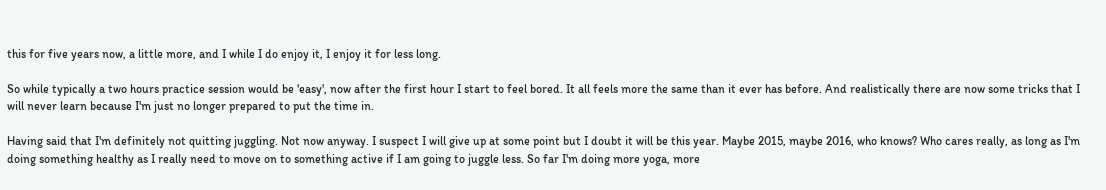this for five years now, a little more, and I while I do enjoy it, I enjoy it for less long.

So while typically a two hours practice session would be 'easy', now after the first hour I start to feel bored. It all feels more the same than it ever has before. And realistically there are now some tricks that I will never learn because I'm just no longer prepared to put the time in.

Having said that I'm definitely not quitting juggling. Not now anyway. I suspect I will give up at some point but I doubt it will be this year. Maybe 2015, maybe 2016, who knows? Who cares really, as long as I'm doing something healthy as I really need to move on to something active if I am going to juggle less. So far I'm doing more yoga, more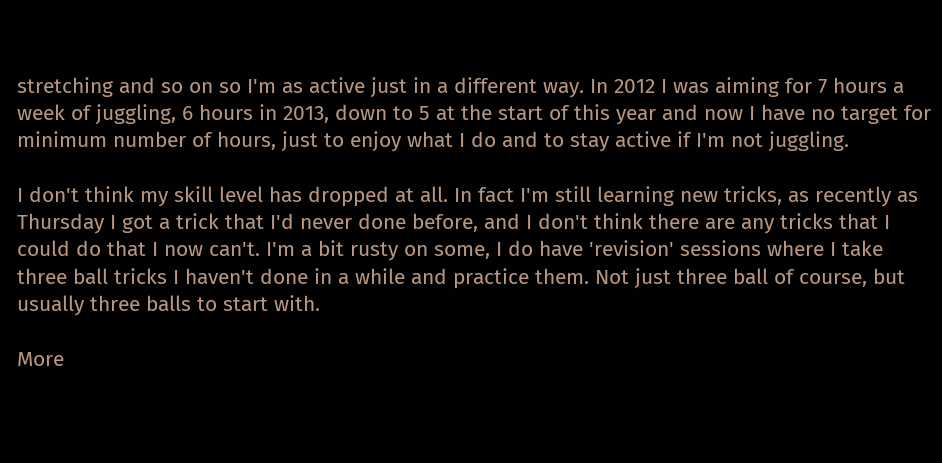stretching and so on so I'm as active just in a different way. In 2012 I was aiming for 7 hours a week of juggling, 6 hours in 2013, down to 5 at the start of this year and now I have no target for minimum number of hours, just to enjoy what I do and to stay active if I'm not juggling.

I don't think my skill level has dropped at all. In fact I'm still learning new tricks, as recently as Thursday I got a trick that I'd never done before, and I don't think there are any tricks that I could do that I now can't. I'm a bit rusty on some, I do have 'revision' sessions where I take three ball tricks I haven't done in a while and practice them. Not just three ball of course, but usually three balls to start with.

More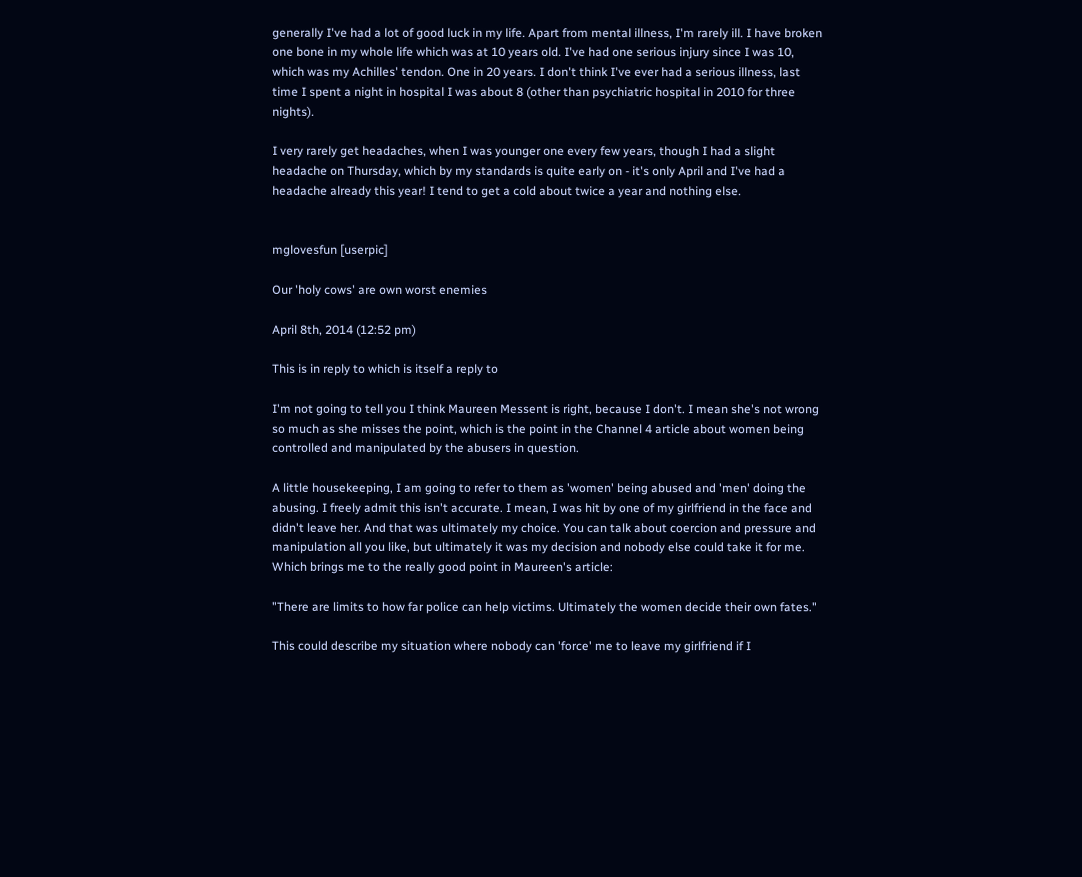generally I've had a lot of good luck in my life. Apart from mental illness, I'm rarely ill. I have broken one bone in my whole life which was at 10 years old. I've had one serious injury since I was 10, which was my Achilles' tendon. One in 20 years. I don't think I've ever had a serious illness, last time I spent a night in hospital I was about 8 (other than psychiatric hospital in 2010 for three nights).

I very rarely get headaches, when I was younger one every few years, though I had a slight headache on Thursday, which by my standards is quite early on - it's only April and I've had a headache already this year! I tend to get a cold about twice a year and nothing else.


mglovesfun [userpic]

Our 'holy cows' are own worst enemies

April 8th, 2014 (12:52 pm)

This is in reply to which is itself a reply to

I'm not going to tell you I think Maureen Messent is right, because I don't. I mean she's not wrong so much as she misses the point, which is the point in the Channel 4 article about women being controlled and manipulated by the abusers in question.

A little housekeeping, I am going to refer to them as 'women' being abused and 'men' doing the abusing. I freely admit this isn't accurate. I mean, I was hit by one of my girlfriend in the face and didn't leave her. And that was ultimately my choice. You can talk about coercion and pressure and manipulation all you like, but ultimately it was my decision and nobody else could take it for me. Which brings me to the really good point in Maureen's article:

"There are limits to how far police can help victims. Ultimately the women decide their own fates."

This could describe my situation where nobody can 'force' me to leave my girlfriend if I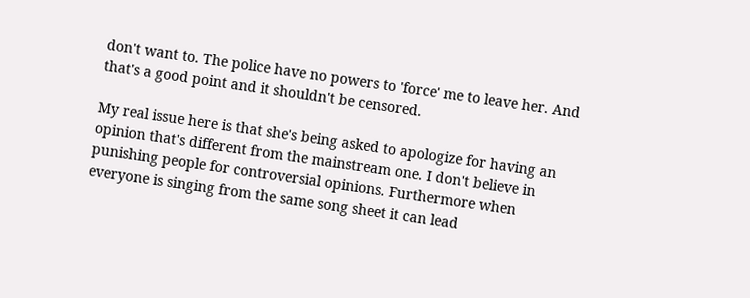don't want to. The police have no powers to 'force' me to leave her. And that's a good point and it shouldn't be censored.

My real issue here is that she's being asked to apologize for having an opinion that's different from the mainstream one. I don't believe in punishing people for controversial opinions. Furthermore when everyone is singing from the same song sheet it can lead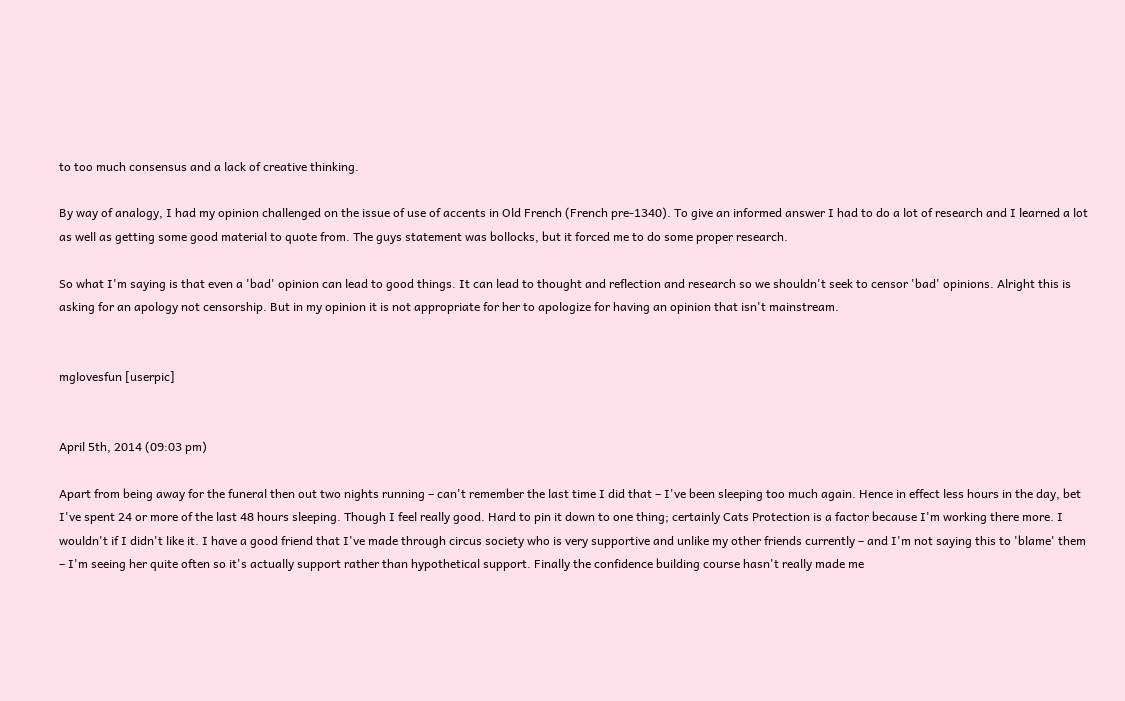to too much consensus and a lack of creative thinking.

By way of analogy, I had my opinion challenged on the issue of use of accents in Old French (French pre-1340). To give an informed answer I had to do a lot of research and I learned a lot as well as getting some good material to quote from. The guys statement was bollocks, but it forced me to do some proper research.

So what I'm saying is that even a 'bad' opinion can lead to good things. It can lead to thought and reflection and research so we shouldn't seek to censor 'bad' opinions. Alright this is asking for an apology not censorship. But in my opinion it is not appropriate for her to apologize for having an opinion that isn't mainstream.


mglovesfun [userpic]


April 5th, 2014 (09:03 pm)

Apart from being away for the funeral then out two nights running – can't remember the last time I did that – I've been sleeping too much again. Hence in effect less hours in the day, bet I've spent 24 or more of the last 48 hours sleeping. Though I feel really good. Hard to pin it down to one thing; certainly Cats Protection is a factor because I'm working there more. I wouldn't if I didn't like it. I have a good friend that I've made through circus society who is very supportive and unlike my other friends currently – and I'm not saying this to 'blame' them – I'm seeing her quite often so it's actually support rather than hypothetical support. Finally the confidence building course hasn't really made me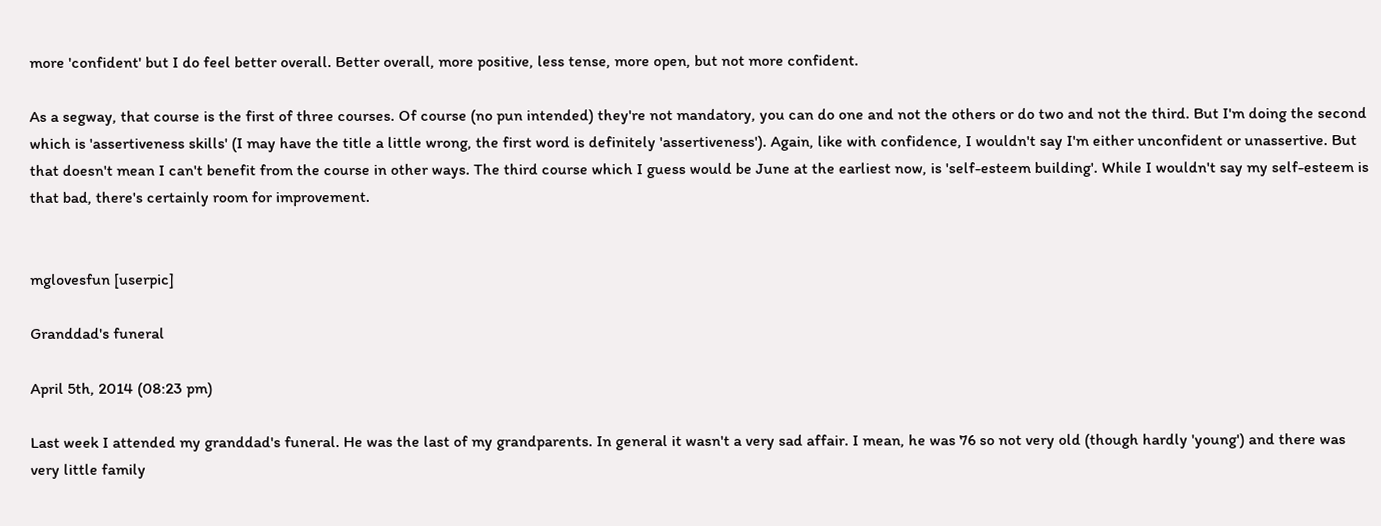more 'confident' but I do feel better overall. Better overall, more positive, less tense, more open, but not more confident.

As a segway, that course is the first of three courses. Of course (no pun intended) they're not mandatory, you can do one and not the others or do two and not the third. But I'm doing the second which is 'assertiveness skills' (I may have the title a little wrong, the first word is definitely 'assertiveness'). Again, like with confidence, I wouldn't say I'm either unconfident or unassertive. But that doesn't mean I can't benefit from the course in other ways. The third course which I guess would be June at the earliest now, is 'self-esteem building'. While I wouldn't say my self-esteem is that bad, there's certainly room for improvement.


mglovesfun [userpic]

Granddad's funeral

April 5th, 2014 (08:23 pm)

Last week I attended my granddad's funeral. He was the last of my grandparents. In general it wasn't a very sad affair. I mean, he was 76 so not very old (though hardly 'young') and there was very little family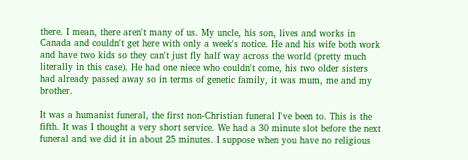there. I mean, there aren't many of us. My uncle, his son, lives and works in Canada and couldn't get here with only a week's notice. He and his wife both work and have two kids so they can't just fly half way across the world (pretty much literally in this case). He had one niece who couldn't come, his two older sisters had already passed away so in terms of genetic family, it was mum, me and my brother.

It was a humanist funeral, the first non-Christian funeral I've been to. This is the fifth. It was I thought a very short service. We had a 30 minute slot before the next funeral and we did it in about 25 minutes. I suppose when you have no religious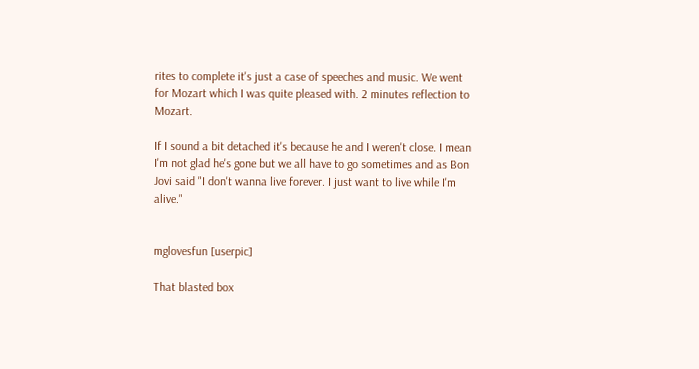rites to complete it's just a case of speeches and music. We went for Mozart which I was quite pleased with. 2 minutes reflection to Mozart.

If I sound a bit detached it's because he and I weren't close. I mean I'm not glad he's gone but we all have to go sometimes and as Bon Jovi said "I don't wanna live forever. I just want to live while I'm alive."


mglovesfun [userpic]

That blasted box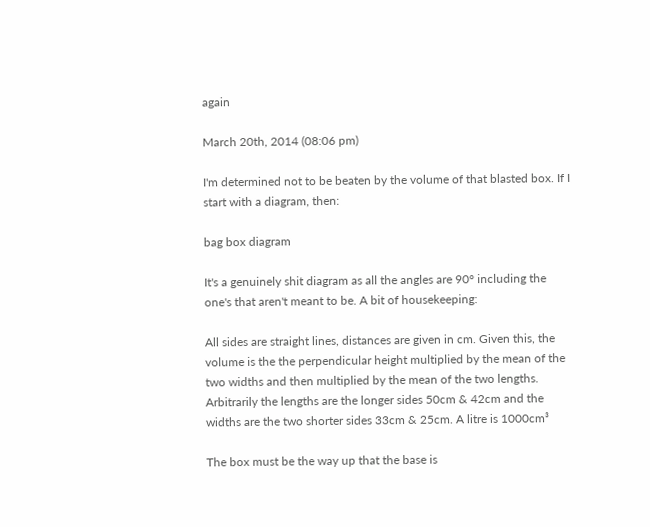again

March 20th, 2014 (08:06 pm)

I'm determined not to be beaten by the volume of that blasted box. If I start with a diagram, then:

bag box diagram

It's a genuinely shit diagram as all the angles are 90° including the one's that aren't meant to be. A bit of housekeeping:

All sides are straight lines, distances are given in cm. Given this, the volume is the the perpendicular height multiplied by the mean of the two widths and then multiplied by the mean of the two lengths. Arbitrarily the lengths are the longer sides 50cm & 42cm and the widths are the two shorter sides 33cm & 25cm. A litre is 1000cm³

The box must be the way up that the base is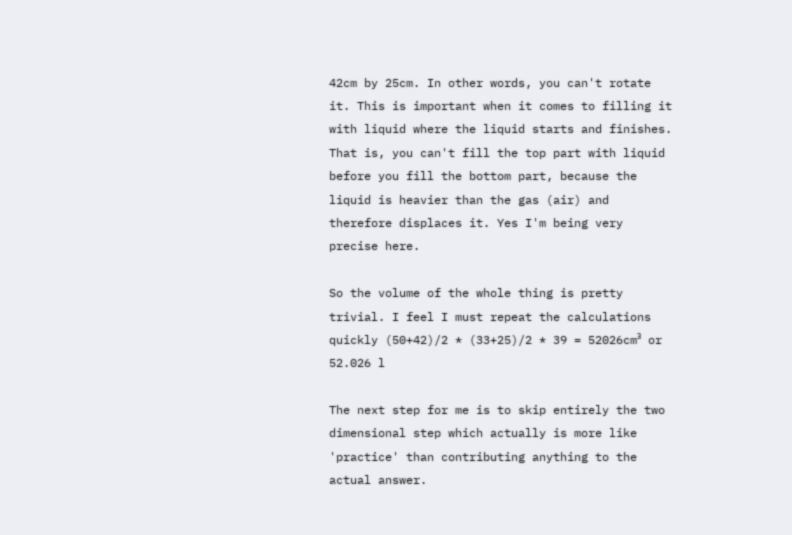42cm by 25cm. In other words, you can't rotate it. This is important when it comes to filling it with liquid where the liquid starts and finishes. That is, you can't fill the top part with liquid before you fill the bottom part, because the liquid is heavier than the gas (air) and therefore displaces it. Yes I'm being very precise here.

So the volume of the whole thing is pretty trivial. I feel I must repeat the calculations quickly (50+42)/2 * (33+25)/2 * 39 = 52026cm³ or 52.026 l

The next step for me is to skip entirely the two dimensional step which actually is more like 'practice' than contributing anything to the actual answer.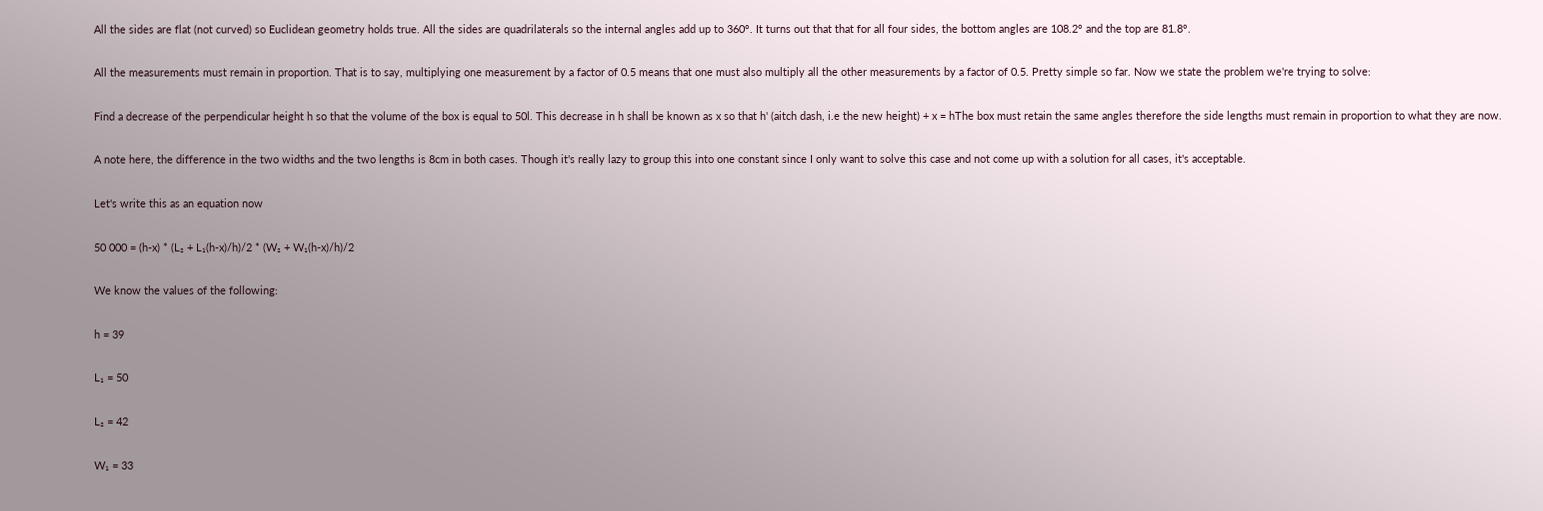All the sides are flat (not curved) so Euclidean geometry holds true. All the sides are quadrilaterals so the internal angles add up to 360°. It turns out that that for all four sides, the bottom angles are 108.2° and the top are 81.8°.

All the measurements must remain in proportion. That is to say, multiplying one measurement by a factor of 0.5 means that one must also multiply all the other measurements by a factor of 0.5. Pretty simple so far. Now we state the problem we're trying to solve:

Find a decrease of the perpendicular height h so that the volume of the box is equal to 50l. This decrease in h shall be known as x so that h' (aitch dash, i.e the new height) + x = hThe box must retain the same angles therefore the side lengths must remain in proportion to what they are now.

A note here, the difference in the two widths and the two lengths is 8cm in both cases. Though it's really lazy to group this into one constant since I only want to solve this case and not come up with a solution for all cases, it's acceptable.

Let's write this as an equation now

50 000 = (h-x) * (L₂ + L₁(h-x)/h)/2 * (W₂ + W₁(h-x)/h)/2

We know the values of the following:

h = 39

L₁ = 50

L₂ = 42

W₁ = 33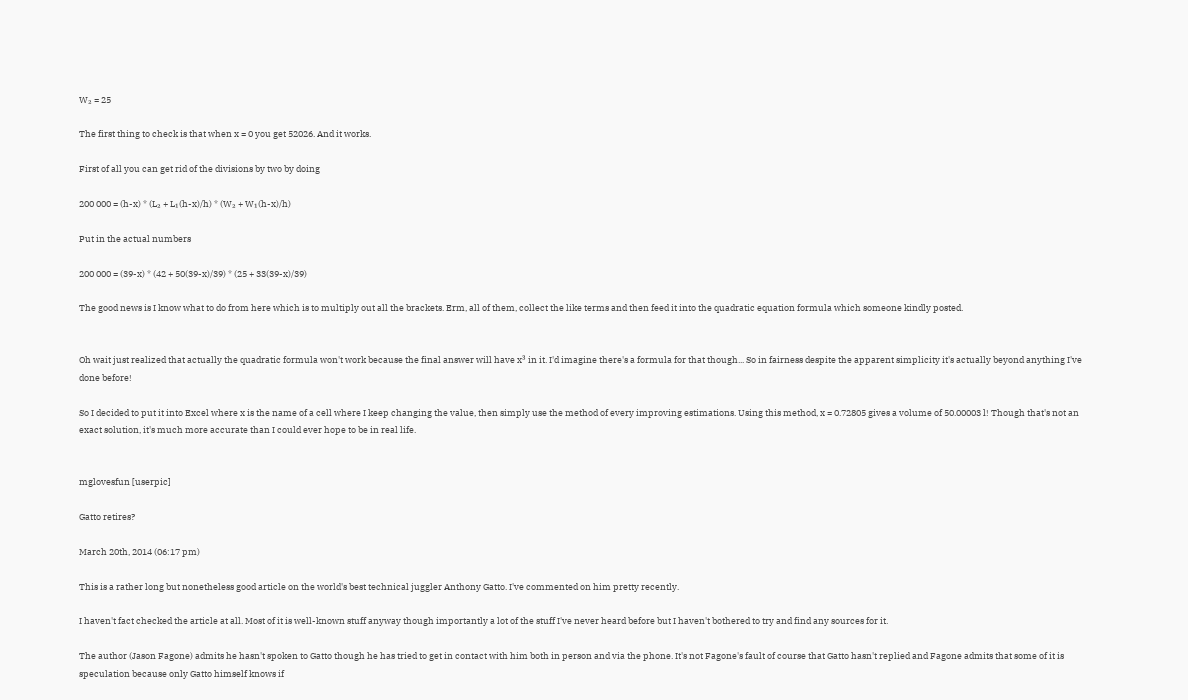W₂ = 25

The first thing to check is that when x = 0 you get 52026. And it works.

First of all you can get rid of the divisions by two by doing

200 000 = (h-x) * (L₂ + L₁(h-x)/h) * (W₂ + W₁(h-x)/h)

Put in the actual numbers

200 000 = (39-x) * (42 + 50(39-x)/39) * (25 + 33(39-x)/39)

The good news is I know what to do from here which is to multiply out all the brackets. Erm, all of them, collect the like terms and then feed it into the quadratic equation formula which someone kindly posted.


Oh wait just realized that actually the quadratic formula won't work because the final answer will have x³ in it. I'd imagine there's a formula for that though... So in fairness despite the apparent simplicity it's actually beyond anything I've done before!

So I decided to put it into Excel where x is the name of a cell where I keep changing the value, then simply use the method of every improving estimations. Using this method, x = 0.72805 gives a volume of 50.00003 l! Though that's not an exact solution, it's much more accurate than I could ever hope to be in real life.


mglovesfun [userpic]

Gatto retires?

March 20th, 2014 (06:17 pm)

This is a rather long but nonetheless good article on the world's best technical juggler Anthony Gatto. I've commented on him pretty recently.

I haven't fact checked the article at all. Most of it is well-known stuff anyway though importantly a lot of the stuff I've never heard before but I haven't bothered to try and find any sources for it.

The author (Jason Fagone) admits he hasn't spoken to Gatto though he has tried to get in contact with him both in person and via the phone. It's not Fagone's fault of course that Gatto hasn't replied and Fagone admits that some of it is speculation because only Gatto himself knows if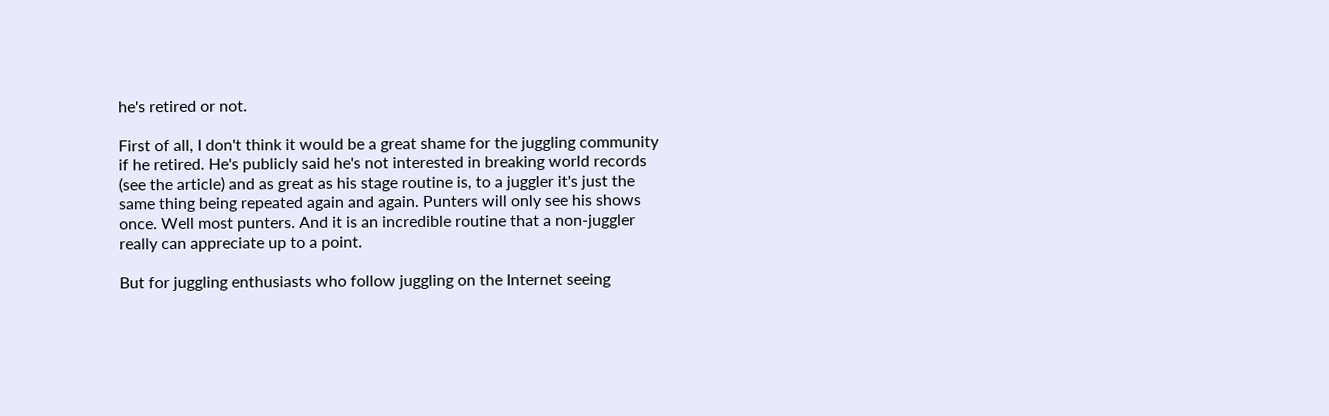he's retired or not.

First of all, I don't think it would be a great shame for the juggling community if he retired. He's publicly said he's not interested in breaking world records (see the article) and as great as his stage routine is, to a juggler it's just the same thing being repeated again and again. Punters will only see his shows once. Well most punters. And it is an incredible routine that a non-juggler really can appreciate up to a point.

But for juggling enthusiasts who follow juggling on the Internet seeing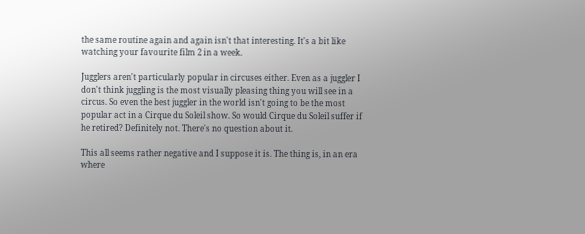the same routine again and again isn't that interesting. It's a bit like watching your favourite film 2 in a week.

Jugglers aren't particularly popular in circuses either. Even as a juggler I don't think juggling is the most visually pleasing thing you will see in a circus. So even the best juggler in the world isn't going to be the most popular act in a Cirque du Soleil show. So would Cirque du Soleil suffer if he retired? Definitely not. There's no question about it.

This all seems rather negative and I suppose it is. The thing is, in an era where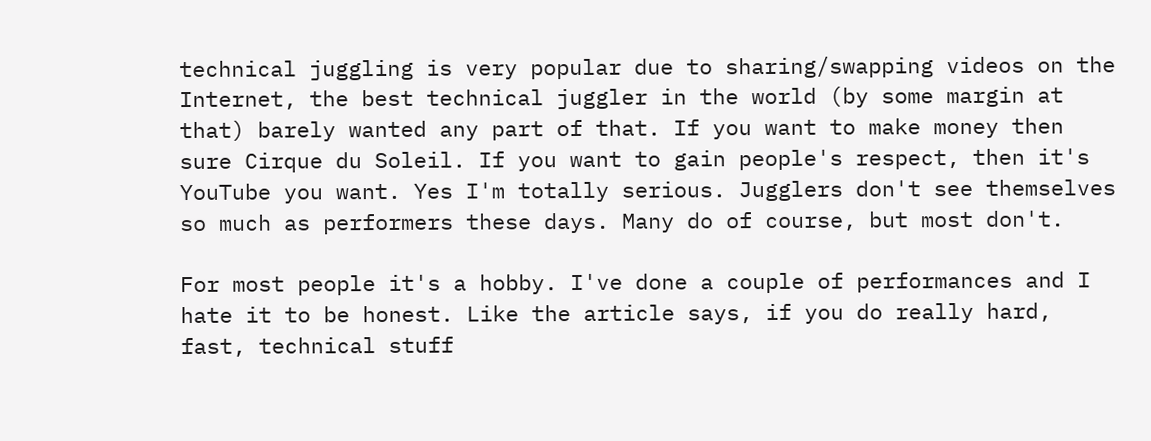technical juggling is very popular due to sharing/swapping videos on the Internet, the best technical juggler in the world (by some margin at that) barely wanted any part of that. If you want to make money then sure Cirque du Soleil. If you want to gain people's respect, then it's YouTube you want. Yes I'm totally serious. Jugglers don't see themselves so much as performers these days. Many do of course, but most don't.

For most people it's a hobby. I've done a couple of performances and I hate it to be honest. Like the article says, if you do really hard, fast, technical stuff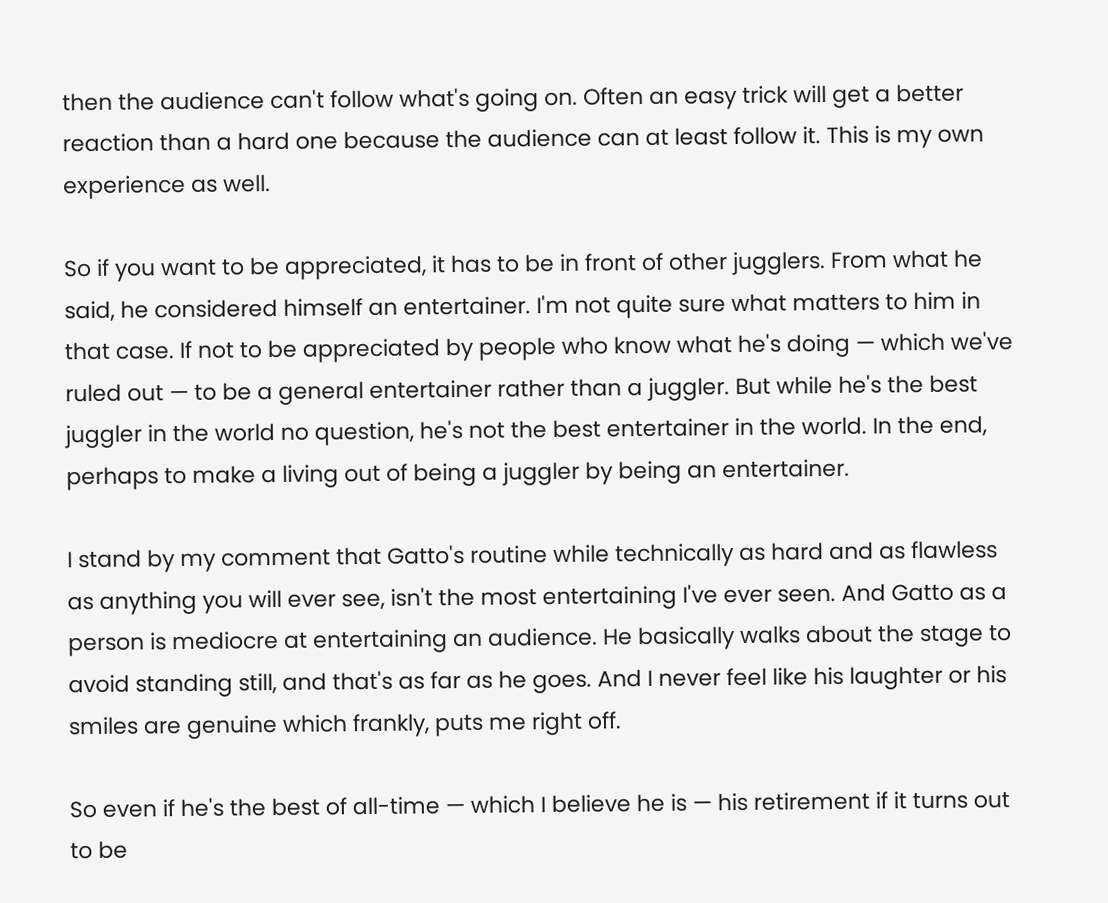then the audience can't follow what's going on. Often an easy trick will get a better reaction than a hard one because the audience can at least follow it. This is my own experience as well.

So if you want to be appreciated, it has to be in front of other jugglers. From what he said, he considered himself an entertainer. I'm not quite sure what matters to him in that case. If not to be appreciated by people who know what he's doing — which we've ruled out — to be a general entertainer rather than a juggler. But while he's the best juggler in the world no question, he's not the best entertainer in the world. In the end, perhaps to make a living out of being a juggler by being an entertainer.

I stand by my comment that Gatto's routine while technically as hard and as flawless as anything you will ever see, isn't the most entertaining I've ever seen. And Gatto as a person is mediocre at entertaining an audience. He basically walks about the stage to avoid standing still, and that's as far as he goes. And I never feel like his laughter or his smiles are genuine which frankly, puts me right off.

So even if he's the best of all-time — which I believe he is — his retirement if it turns out to be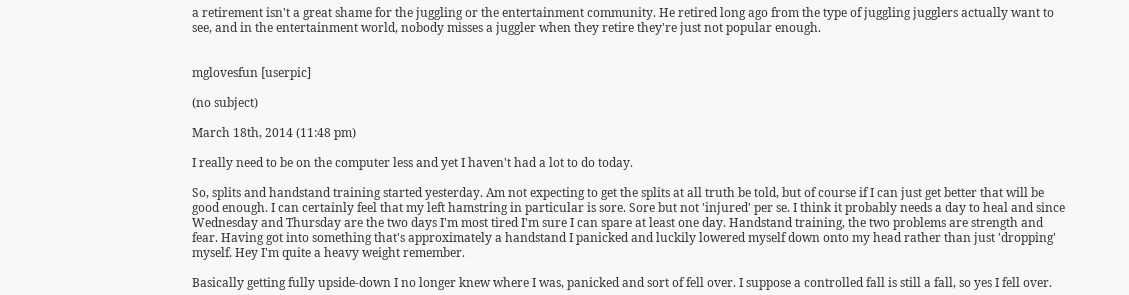a retirement isn't a great shame for the juggling or the entertainment community. He retired long ago from the type of juggling jugglers actually want to see, and in the entertainment world, nobody misses a juggler when they retire they're just not popular enough.


mglovesfun [userpic]

(no subject)

March 18th, 2014 (11:48 pm)

I really need to be on the computer less and yet I haven't had a lot to do today.

So, splits and handstand training started yesterday. Am not expecting to get the splits at all truth be told, but of course if I can just get better that will be good enough. I can certainly feel that my left hamstring in particular is sore. Sore but not 'injured' per se. I think it probably needs a day to heal and since Wednesday and Thursday are the two days I'm most tired I'm sure I can spare at least one day. Handstand training, the two problems are strength and fear. Having got into something that's approximately a handstand I panicked and luckily lowered myself down onto my head rather than just 'dropping' myself. Hey I'm quite a heavy weight remember.

Basically getting fully upside-down I no longer knew where I was, panicked and sort of fell over. I suppose a controlled fall is still a fall, so yes I fell over.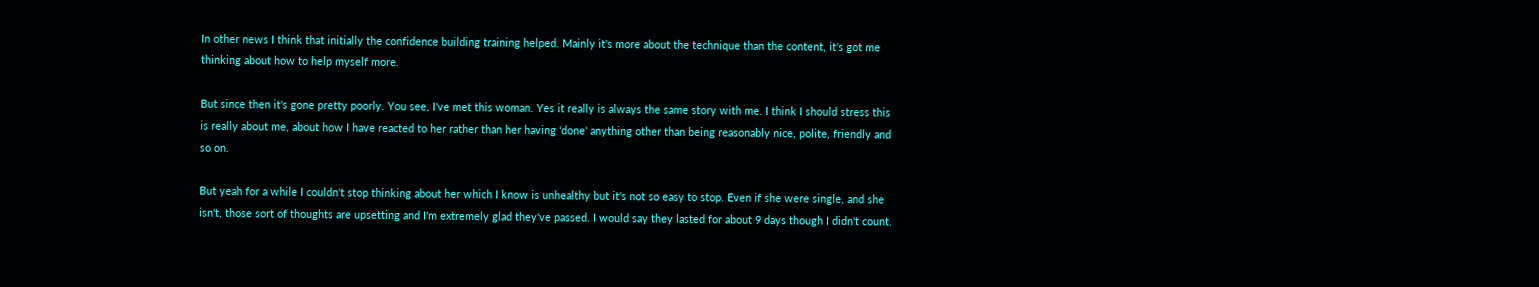In other news I think that initially the confidence building training helped. Mainly it's more about the technique than the content, it's got me thinking about how to help myself more.

But since then it's gone pretty poorly. You see, I've met this woman. Yes it really is always the same story with me. I think I should stress this is really about me, about how I have reacted to her rather than her having 'done' anything other than being reasonably nice, polite, friendly and so on.

But yeah for a while I couldn't stop thinking about her which I know is unhealthy but it's not so easy to stop. Even if she were single, and she isn't, those sort of thoughts are upsetting and I'm extremely glad they've passed. I would say they lasted for about 9 days though I didn't count.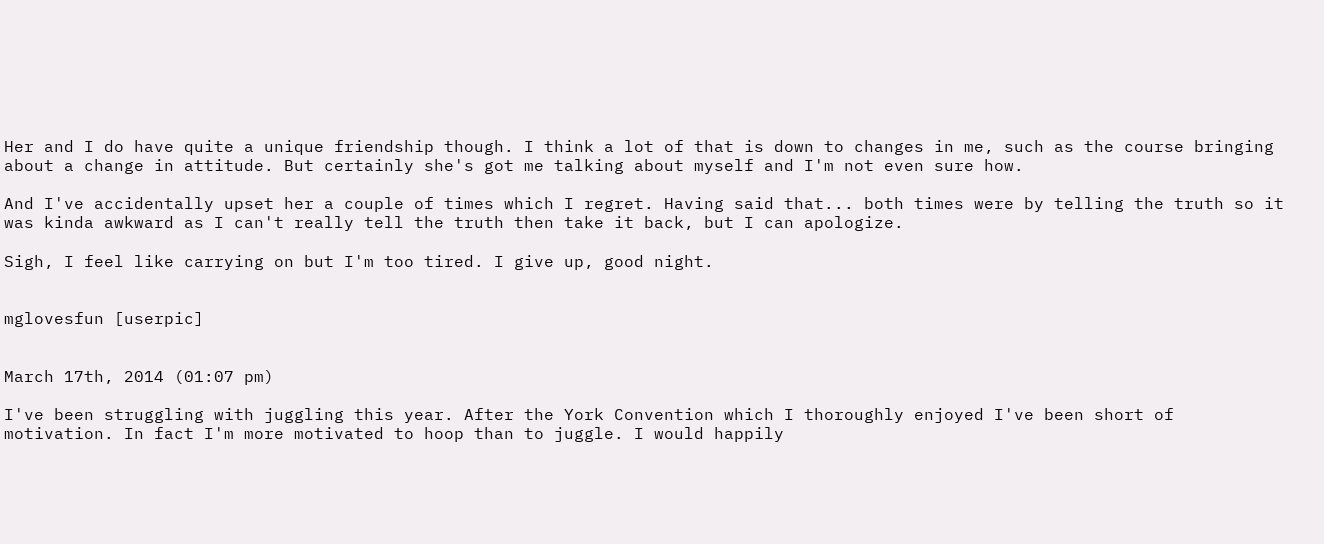Her and I do have quite a unique friendship though. I think a lot of that is down to changes in me, such as the course bringing about a change in attitude. But certainly she's got me talking about myself and I'm not even sure how.

And I've accidentally upset her a couple of times which I regret. Having said that... both times were by telling the truth so it was kinda awkward as I can't really tell the truth then take it back, but I can apologize.

Sigh, I feel like carrying on but I'm too tired. I give up, good night.


mglovesfun [userpic]


March 17th, 2014 (01:07 pm)

I've been struggling with juggling this year. After the York Convention which I thoroughly enjoyed I've been short of motivation. In fact I'm more motivated to hoop than to juggle. I would happily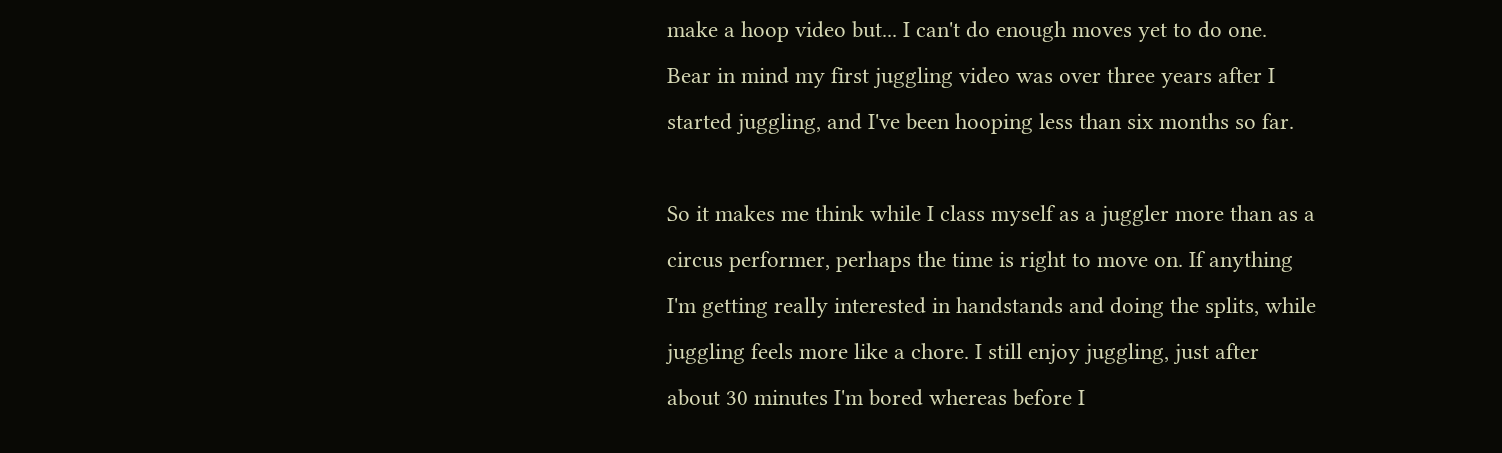make a hoop video but... I can't do enough moves yet to do one. Bear in mind my first juggling video was over three years after I started juggling, and I've been hooping less than six months so far.

So it makes me think while I class myself as a juggler more than as a circus performer, perhaps the time is right to move on. If anything I'm getting really interested in handstands and doing the splits, while juggling feels more like a chore. I still enjoy juggling, just after about 30 minutes I'm bored whereas before I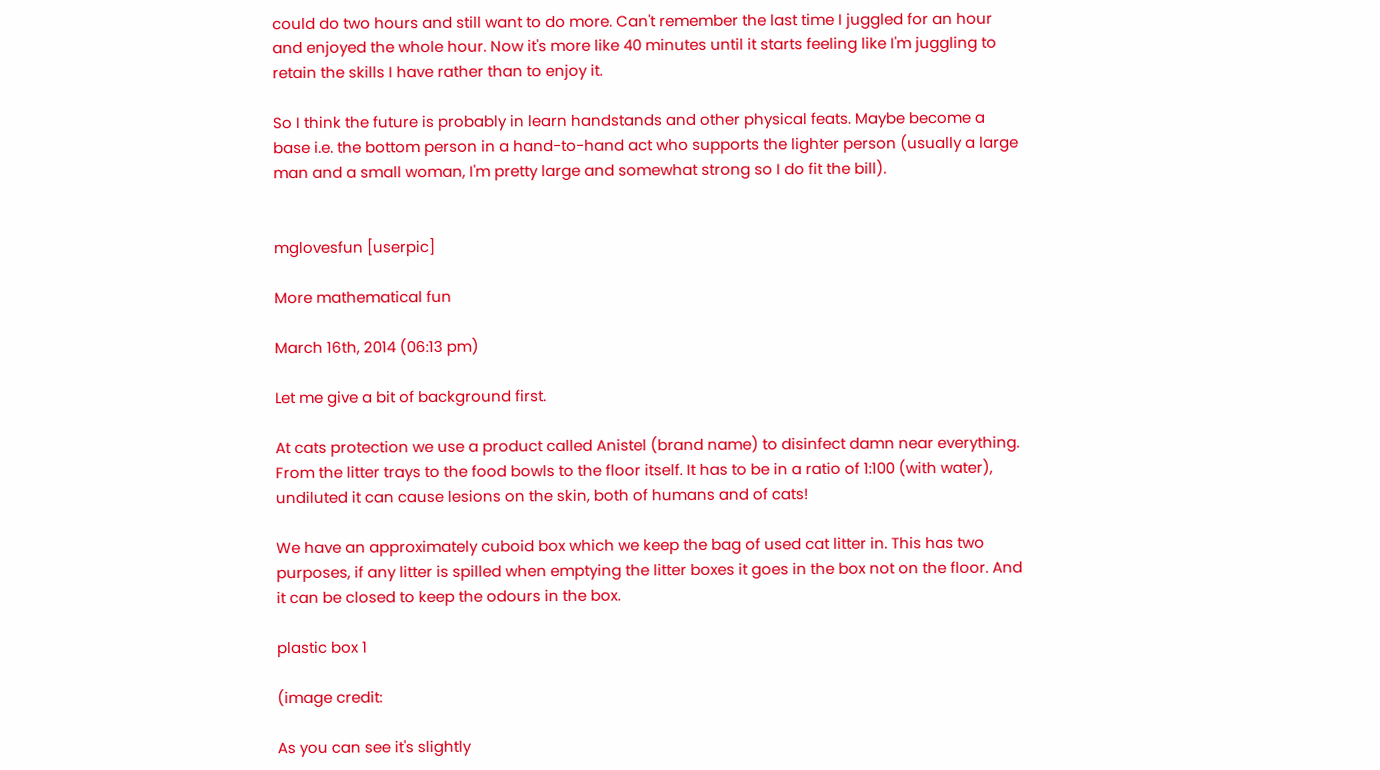could do two hours and still want to do more. Can't remember the last time I juggled for an hour and enjoyed the whole hour. Now it's more like 40 minutes until it starts feeling like I'm juggling to retain the skills I have rather than to enjoy it.

So I think the future is probably in learn handstands and other physical feats. Maybe become a base i.e. the bottom person in a hand-to-hand act who supports the lighter person (usually a large man and a small woman, I'm pretty large and somewhat strong so I do fit the bill).


mglovesfun [userpic]

More mathematical fun

March 16th, 2014 (06:13 pm)

Let me give a bit of background first.

At cats protection we use a product called Anistel (brand name) to disinfect damn near everything. From the litter trays to the food bowls to the floor itself. It has to be in a ratio of 1:100 (with water), undiluted it can cause lesions on the skin, both of humans and of cats!

We have an approximately cuboid box which we keep the bag of used cat litter in. This has two purposes, if any litter is spilled when emptying the litter boxes it goes in the box not on the floor. And it can be closed to keep the odours in the box.

plastic box 1

(image credit:

As you can see it's slightly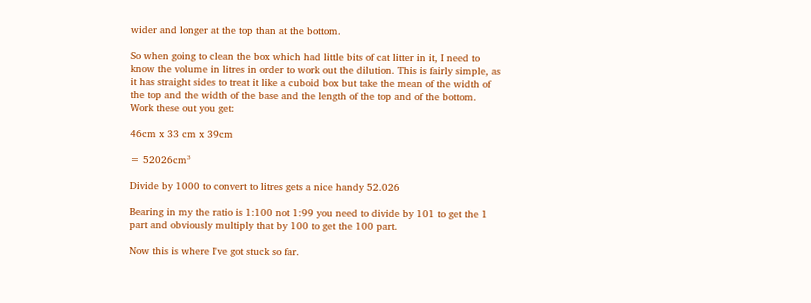wider and longer at the top than at the bottom.

So when going to clean the box which had little bits of cat litter in it, I need to know the volume in litres in order to work out the dilution. This is fairly simple, as it has straight sides to treat it like a cuboid box but take the mean of the width of the top and the width of the base and the length of the top and of the bottom. Work these out you get:

46cm x 33 cm x 39cm

= 52026cm³

Divide by 1000 to convert to litres gets a nice handy 52.026

Bearing in my the ratio is 1:100 not 1:99 you need to divide by 101 to get the 1 part and obviously multiply that by 100 to get the 100 part.

Now this is where I've got stuck so far.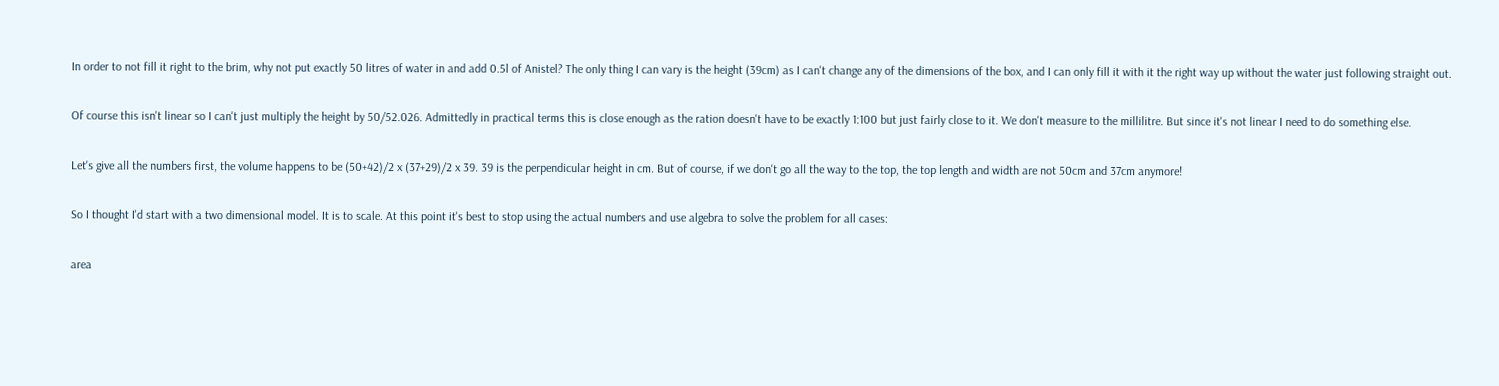In order to not fill it right to the brim, why not put exactly 50 litres of water in and add 0.5l of Anistel? The only thing I can vary is the height (39cm) as I can't change any of the dimensions of the box, and I can only fill it with it the right way up without the water just following straight out.

Of course this isn't linear so I can't just multiply the height by 50/52.026. Admittedly in practical terms this is close enough as the ration doesn't have to be exactly 1:100 but just fairly close to it. We don't measure to the millilitre. But since it's not linear I need to do something else.

Let's give all the numbers first, the volume happens to be (50+42)/2 x (37+29)/2 x 39. 39 is the perpendicular height in cm. But of course, if we don't go all the way to the top, the top length and width are not 50cm and 37cm anymore!

So I thought I'd start with a two dimensional model. It is to scale. At this point it's best to stop using the actual numbers and use algebra to solve the problem for all cases:

area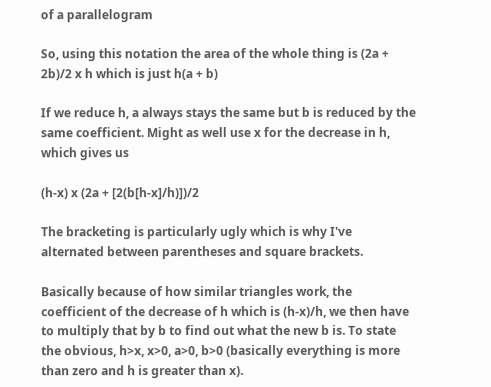of a parallelogram

So, using this notation the area of the whole thing is (2a + 2b)/2 x h which is just h(a + b)

If we reduce h, a always stays the same but b is reduced by the same coefficient. Might as well use x for the decrease in h, which gives us

(h-x) x (2a + [2(b[h-x]/h)])/2

The bracketing is particularly ugly which is why I've alternated between parentheses and square brackets.

Basically because of how similar triangles work, the coefficient of the decrease of h which is (h-x)/h, we then have to multiply that by b to find out what the new b is. To state the obvious, h>x, x>0, a>0, b>0 (basically everything is more than zero and h is greater than x).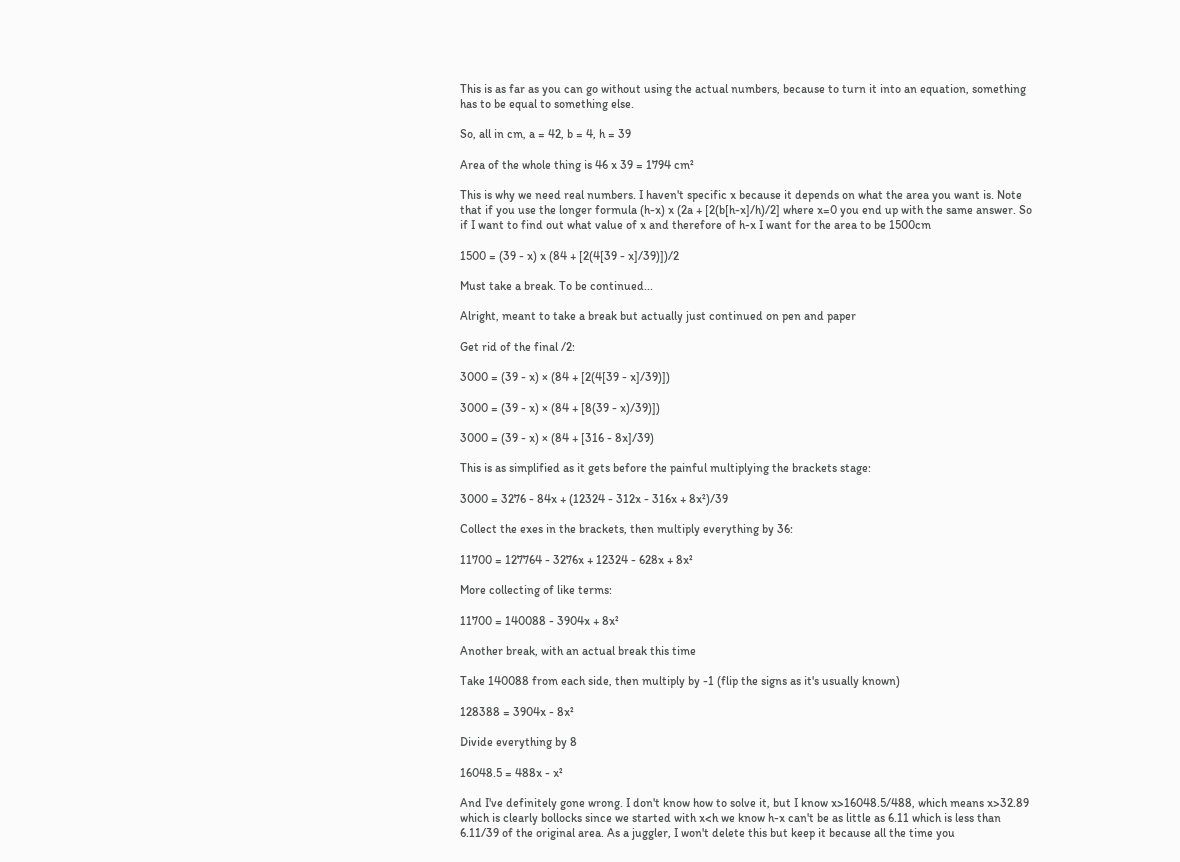This is as far as you can go without using the actual numbers, because to turn it into an equation, something has to be equal to something else.

So, all in cm, a = 42, b = 4, h = 39

Area of the whole thing is 46 x 39 = 1794 cm²

This is why we need real numbers. I haven't specific x because it depends on what the area you want is. Note that if you use the longer formula (h-x) x (2a + [2(b[h-x]/h)/2] where x=0 you end up with the same answer. So if I want to find out what value of x and therefore of h-x I want for the area to be 1500cm

1500 = (39 - x) x (84 + [2(4[39 - x]/39)])/2

Must take a break. To be continued...

Alright, meant to take a break but actually just continued on pen and paper

Get rid of the final /2:

3000 = (39 - x) × (84 + [2(4[39 - x]/39)])

3000 = (39 - x) × (84 + [8(39 - x)/39)])

3000 = (39 - x) × (84 + [316 - 8x]/39)

This is as simplified as it gets before the painful multiplying the brackets stage:

3000 = 3276 - 84x + (12324 - 312x - 316x + 8x²)/39

Collect the exes in the brackets, then multiply everything by 36:

11700 = 127764 - 3276x + 12324 - 628x + 8x²

More collecting of like terms:

11700 = 140088 - 3904x + 8x²

Another break, with an actual break this time

Take 140088 from each side, then multiply by -1 (flip the signs as it's usually known)

128388 = 3904x - 8x²

Divide everything by 8

16048.5 = 488x - x²

And I've definitely gone wrong. I don't know how to solve it, but I know x>16048.5/488, which means x>32.89 which is clearly bollocks since we started with x<h we know h-x can't be as little as 6.11 which is less than 6.11/39 of the original area. As a juggler, I won't delete this but keep it because all the time you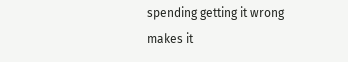spending getting it wrong makes it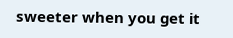sweeter when you get it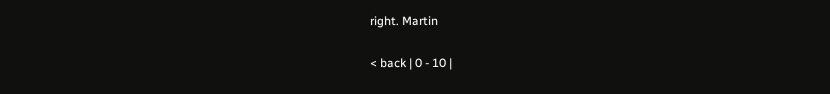right. Martin

< back | 0 - 10 |